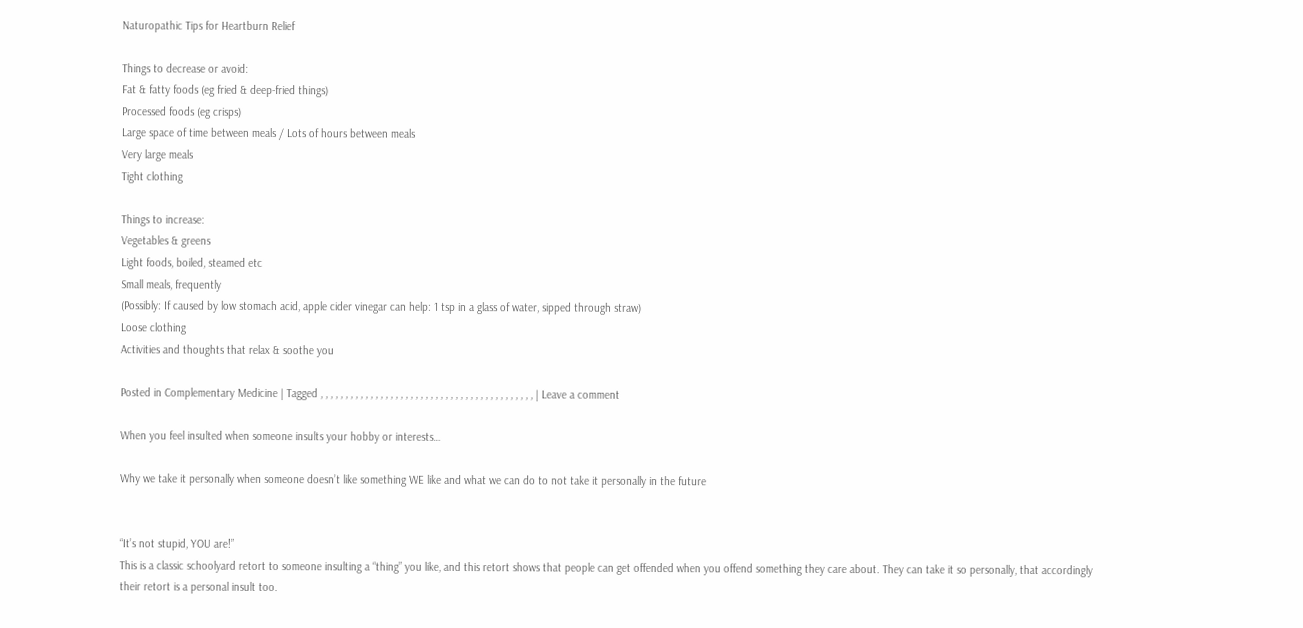Naturopathic Tips for Heartburn Relief

Things to decrease or avoid:
Fat & fatty foods (eg fried & deep-fried things)
Processed foods (eg crisps)
Large space of time between meals / Lots of hours between meals
Very large meals
Tight clothing

Things to increase:
Vegetables & greens
Light foods, boiled, steamed etc
Small meals, frequently
(Possibly: If caused by low stomach acid, apple cider vinegar can help: 1 tsp in a glass of water, sipped through straw)
Loose clothing
Activities and thoughts that relax & soothe you

Posted in Complementary Medicine | Tagged , , , , , , , , , , , , , , , , , , , , , , , , , , , , , , , , , , , , , , , , , , , | Leave a comment

When you feel insulted when someone insults your hobby or interests…

Why we take it personally when someone doesn’t like something WE like and what we can do to not take it personally in the future


“It’s not stupid, YOU are!”
This is a classic schoolyard retort to someone insulting a “thing” you like, and this retort shows that people can get offended when you offend something they care about. They can take it so personally, that accordingly their retort is a personal insult too.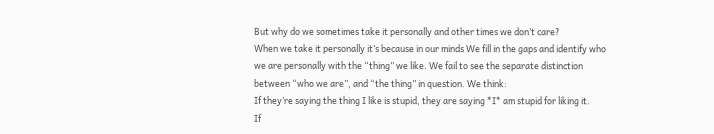But why do we sometimes take it personally and other times we don’t care?
When we take it personally it’s because in our minds We fill in the gaps and identify who we are personally with the “thing” we like. We fail to see the separate distinction between “who we are”, and “the thing” in question. We think:
If they’re saying the thing I like is stupid, they are saying *I* am stupid for liking it.
If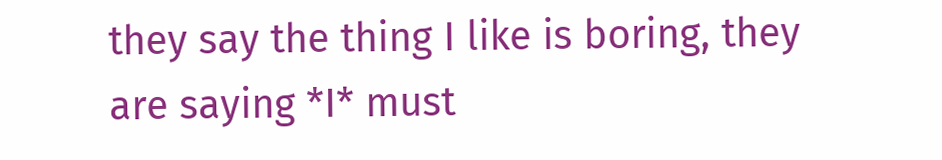they say the thing I like is boring, they are saying *I* must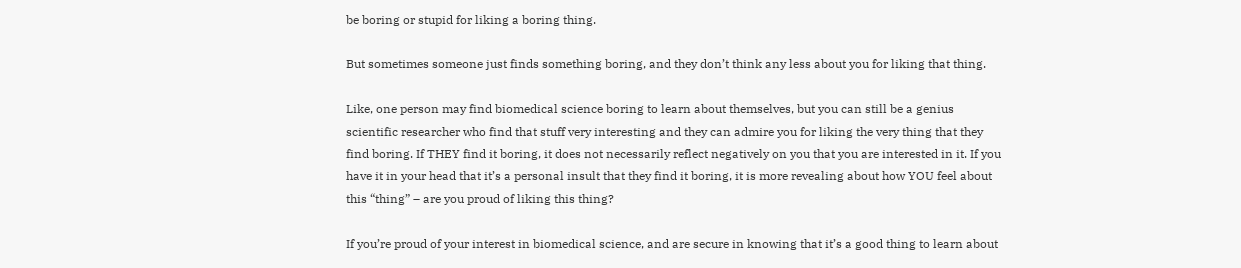be boring or stupid for liking a boring thing.

But sometimes someone just finds something boring, and they don’t think any less about you for liking that thing.

Like, one person may find biomedical science boring to learn about themselves, but you can still be a genius scientific researcher who find that stuff very interesting and they can admire you for liking the very thing that they find boring. If THEY find it boring, it does not necessarily reflect negatively on you that you are interested in it. If you have it in your head that it’s a personal insult that they find it boring, it is more revealing about how YOU feel about this “thing” – are you proud of liking this thing?

If you’re proud of your interest in biomedical science, and are secure in knowing that it’s a good thing to learn about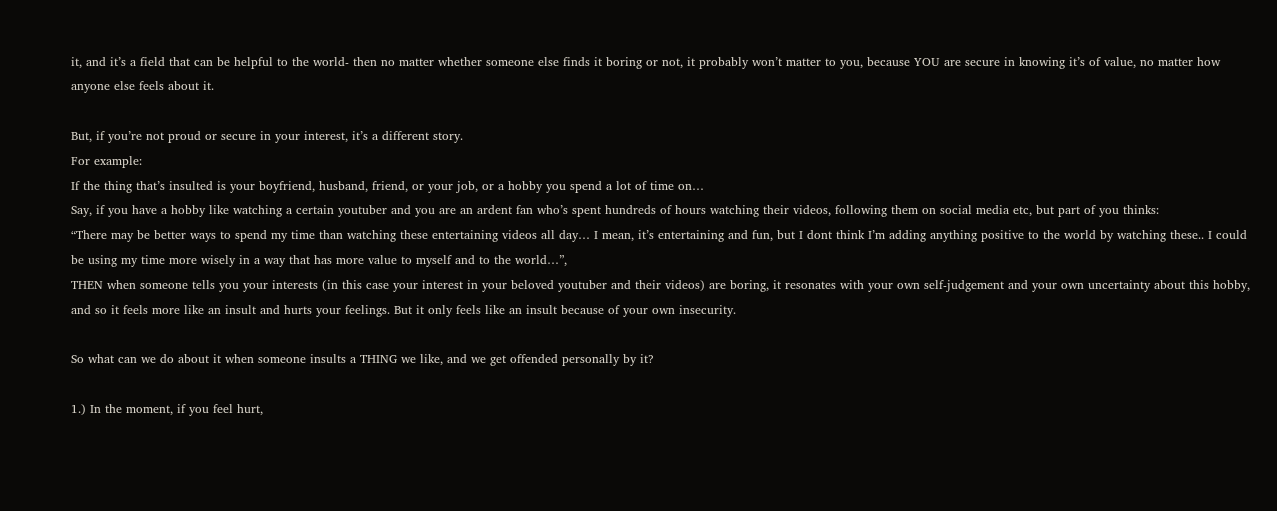it, and it’s a field that can be helpful to the world- then no matter whether someone else finds it boring or not, it probably won’t matter to you, because YOU are secure in knowing it’s of value, no matter how anyone else feels about it.

But, if you’re not proud or secure in your interest, it’s a different story.
For example:
If the thing that’s insulted is your boyfriend, husband, friend, or your job, or a hobby you spend a lot of time on…
Say, if you have a hobby like watching a certain youtuber and you are an ardent fan who’s spent hundreds of hours watching their videos, following them on social media etc, but part of you thinks:
“There may be better ways to spend my time than watching these entertaining videos all day… I mean, it’s entertaining and fun, but I dont think I’m adding anything positive to the world by watching these.. I could be using my time more wisely in a way that has more value to myself and to the world…”,
THEN when someone tells you your interests (in this case your interest in your beloved youtuber and their videos) are boring, it resonates with your own self-judgement and your own uncertainty about this hobby, and so it feels more like an insult and hurts your feelings. But it only feels like an insult because of your own insecurity.

So what can we do about it when someone insults a THING we like, and we get offended personally by it?

1.) In the moment, if you feel hurt,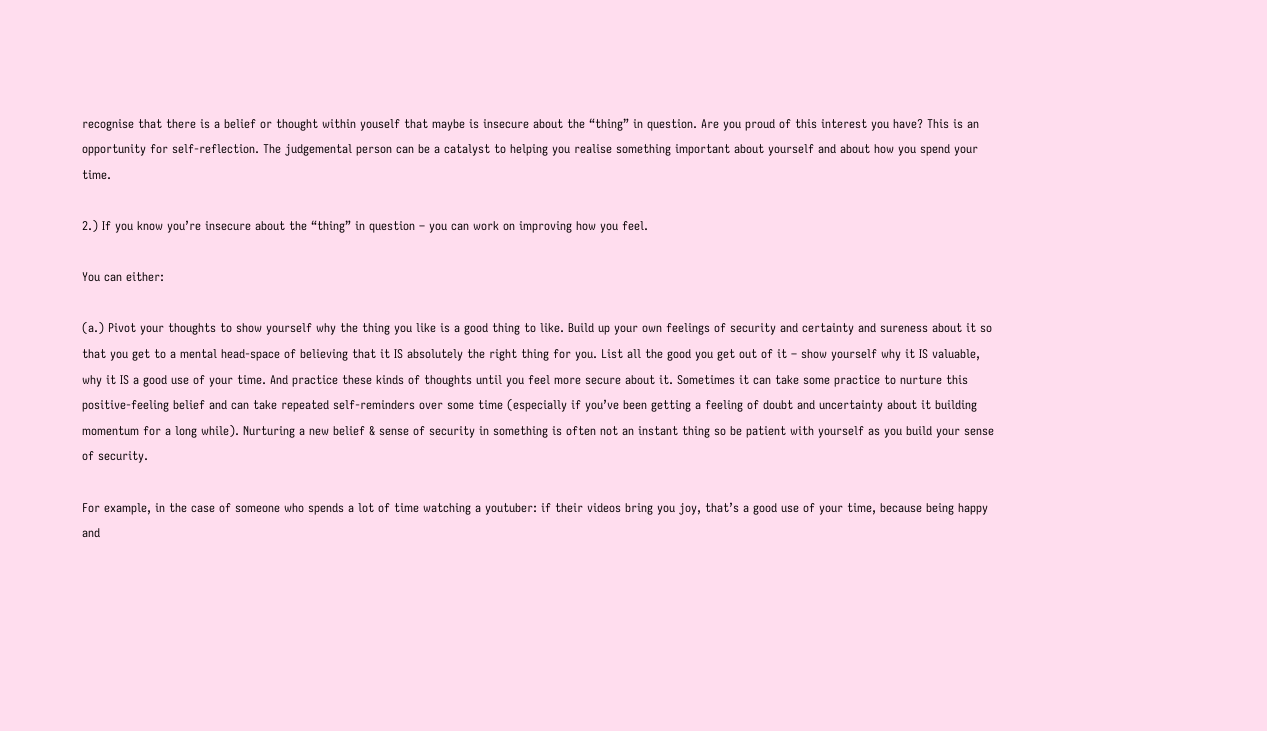recognise that there is a belief or thought within youself that maybe is insecure about the “thing” in question. Are you proud of this interest you have? This is an opportunity for self-reflection. The judgemental person can be a catalyst to helping you realise something important about yourself and about how you spend your time.

2.) If you know you’re insecure about the “thing” in question – you can work on improving how you feel.

You can either:

(a.) Pivot your thoughts to show yourself why the thing you like is a good thing to like. Build up your own feelings of security and certainty and sureness about it so that you get to a mental head-space of believing that it IS absolutely the right thing for you. List all the good you get out of it – show yourself why it IS valuable, why it IS a good use of your time. And practice these kinds of thoughts until you feel more secure about it. Sometimes it can take some practice to nurture this positive-feeling belief and can take repeated self-reminders over some time (especially if you’ve been getting a feeling of doubt and uncertainty about it building momentum for a long while). Nurturing a new belief & sense of security in something is often not an instant thing so be patient with yourself as you build your sense of security.

For example, in the case of someone who spends a lot of time watching a youtuber: if their videos bring you joy, that’s a good use of your time, because being happy and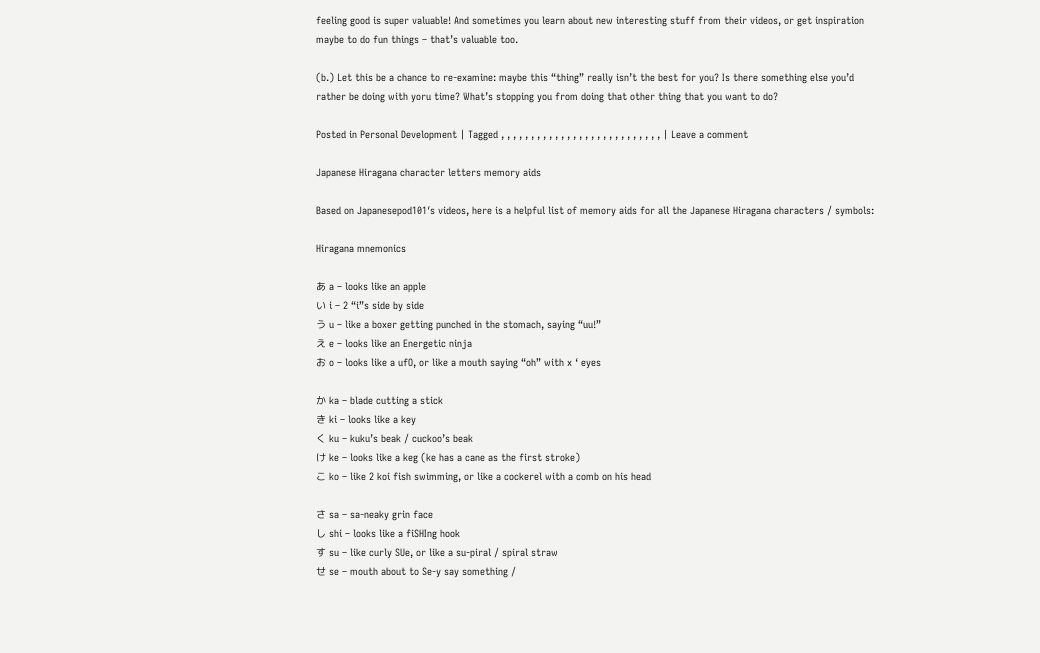feeling good is super valuable! And sometimes you learn about new interesting stuff from their videos, or get inspiration maybe to do fun things – that’s valuable too.

(b.) Let this be a chance to re-examine: maybe this “thing” really isn’t the best for you? Is there something else you’d rather be doing with yoru time? What’s stopping you from doing that other thing that you want to do?

Posted in Personal Development | Tagged , , , , , , , , , , , , , , , , , , , , , , , , , , , | Leave a comment

Japanese Hiragana character letters memory aids

Based on Japanesepod101′s videos, here is a helpful list of memory aids for all the Japanese Hiragana characters / symbols:

Hiragana mnemonics

あ a – looks like an apple
い i – 2 “i”s side by side
う u – like a boxer getting punched in the stomach, saying “uu!”
え e – looks like an Energetic ninja
お o – looks like a ufO, or like a mouth saying “oh” with x ‘ eyes

か ka – blade cutting a stick
き ki – looks like a key
く ku – kuku’s beak / cuckoo’s beak
け ke – looks like a keg (ke has a cane as the first stroke)
こ ko – like 2 koi fish swimming, or like a cockerel with a comb on his head

さ sa – sa-neaky grin face
し shi – looks like a fiSHIng hook
す su – like curly SUe, or like a su-piral / spiral straw
せ se – mouth about to Se-y say something /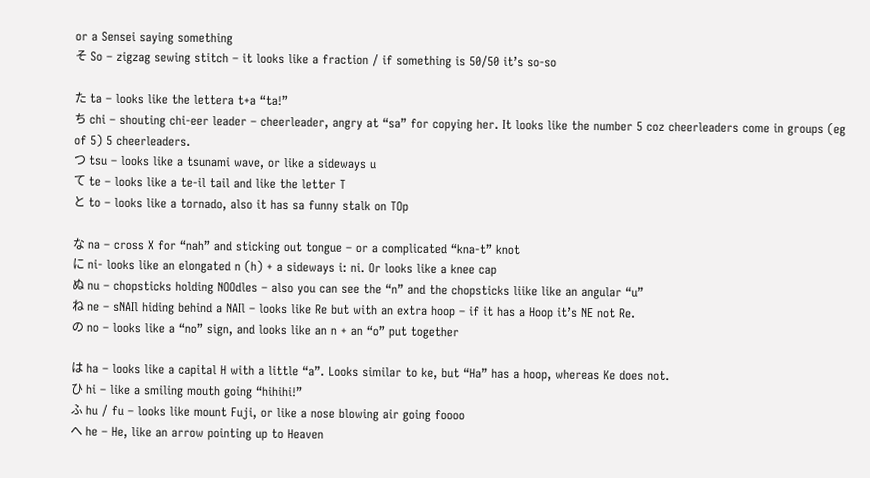or a Sensei saying something
そ So – zigzag sewing stitch – it looks like a fraction / if something is 50/50 it’s so-so

た ta – looks like the lettera t+a “ta!”
ち chi – shouting chi-eer leader – cheerleader, angry at “sa” for copying her. It looks like the number 5 coz cheerleaders come in groups (eg of 5) 5 cheerleaders.
つ tsu – looks like a tsunami wave, or like a sideways u
て te – looks like a te-il tail and like the letter T
と to – looks like a tornado, also it has sa funny stalk on TOp

な na – cross X for “nah” and sticking out tongue – or a complicated “kna-t” knot
に ni- looks like an elongated n (h) + a sideways i: ni. Or looks like a knee cap
ぬ nu – chopsticks holding NOOdles – also you can see the “n” and the chopsticks liike like an angular “u”
ね ne – sNAIl hiding behind a NAIl – looks like Re but with an extra hoop – if it has a Hoop it’s NE not Re.
の no – looks like a “no” sign, and looks like an n + an “o” put together

は ha – looks like a capital H with a little “a”. Looks similar to ke, but “Ha” has a hoop, whereas Ke does not.
ひ hi – like a smiling mouth going “hihihi!”
ふ hu / fu – looks like mount Fuji, or like a nose blowing air going foooo
へ he – He, like an arrow pointing up to Heaven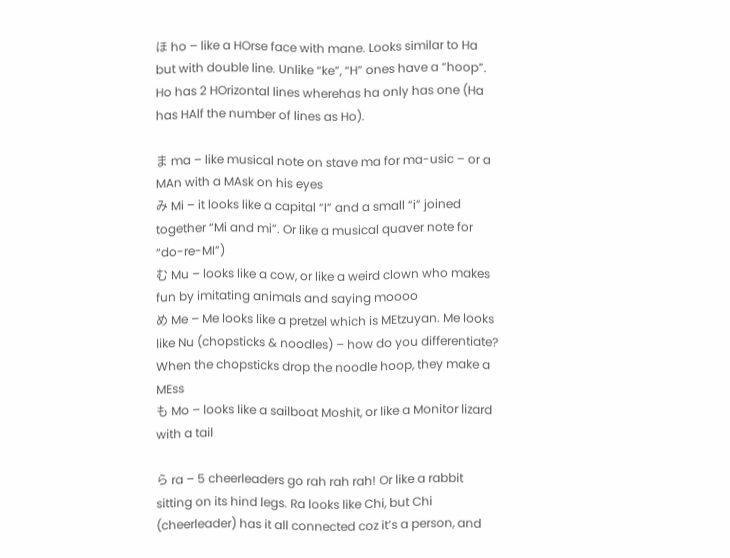ほ ho – like a HOrse face with mane. Looks similar to Ha but with double line. Unlike “ke”, “H” ones have a “hoop”. Ho has 2 HOrizontal lines wherehas ha only has one (Ha has HAlf the number of lines as Ho).

ま ma – like musical note on stave ma for ma-usic – or a MAn with a MAsk on his eyes
み Mi – it looks like a capital “I” and a small “i” joined together “Mi and mi”. Or like a musical quaver note for “do-re-MI”)
む Mu – looks like a cow, or like a weird clown who makes fun by imitating animals and saying moooo
め Me – Me looks like a pretzel which is MEtzuyan. Me looks like Nu (chopsticks & noodles) – how do you differentiate? When the chopsticks drop the noodle hoop, they make a MEss
も Mo – looks like a sailboat Moshit, or like a Monitor lizard with a tail

ら ra – 5 cheerleaders go rah rah rah! Or like a rabbit sitting on its hind legs. Ra looks like Chi, but Chi (cheerleader) has it all connected coz it’s a person, and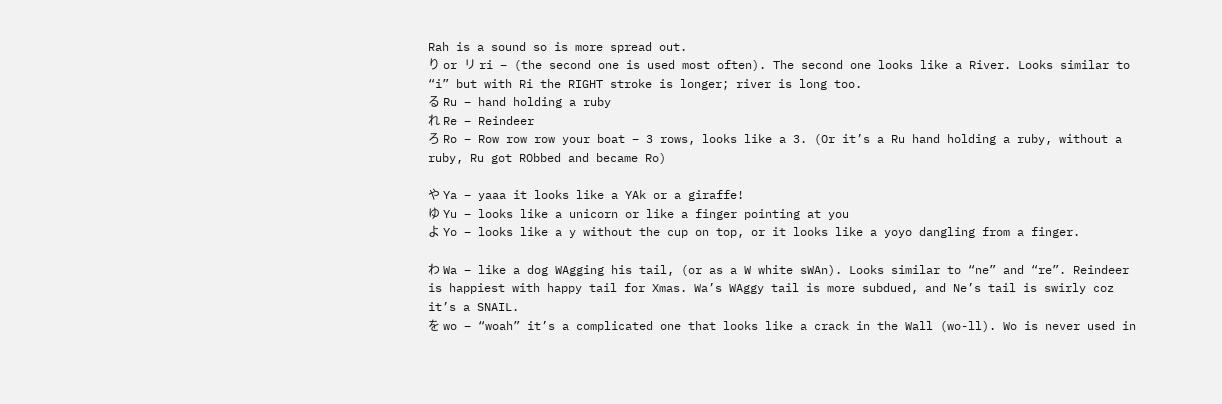Rah is a sound so is more spread out.
り or リ ri – (the second one is used most often). The second one looks like a River. Looks similar to “i” but with Ri the RIGHT stroke is longer; river is long too.
る Ru – hand holding a ruby
れ Re – Reindeer
ろ Ro – Row row row your boat – 3 rows, looks like a 3. (Or it’s a Ru hand holding a ruby, without a ruby, Ru got RObbed and became Ro)

や Ya – yaaa it looks like a YAk or a giraffe!
ゆ Yu – looks like a unicorn or like a finger pointing at you
よ Yo – looks like a y without the cup on top, or it looks like a yoyo dangling from a finger.

わ Wa – like a dog WAgging his tail, (or as a W white sWAn). Looks similar to “ne” and “re”. Reindeer is happiest with happy tail for Xmas. Wa’s WAggy tail is more subdued, and Ne’s tail is swirly coz it’s a SNAIL.
を wo – “woah” it’s a complicated one that looks like a crack in the Wall (wo-ll). Wo is never used in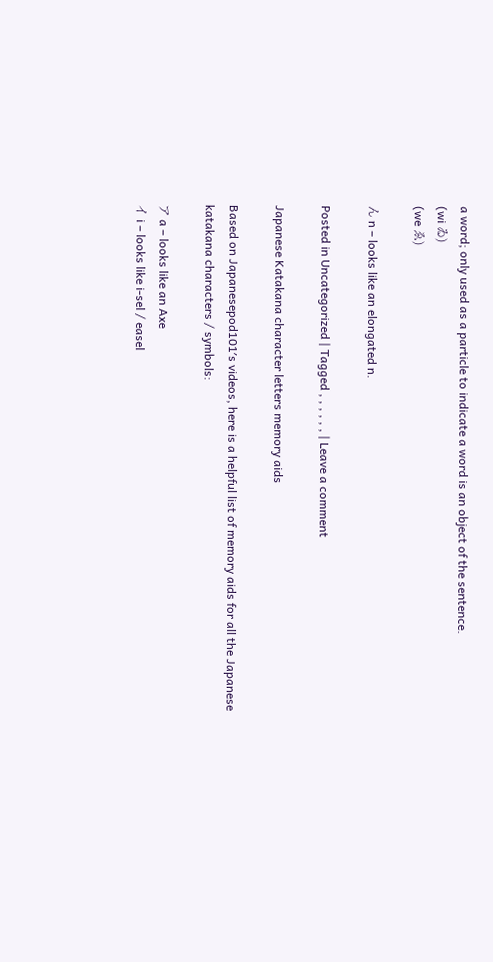a word; only used as a particle to indicate a word is an object of the sentence.
(wi ゐ)
(we ゑ)

ん n – looks like an elongated n.

Posted in Uncategorized | Tagged , , , , , , | Leave a comment

Japanese Katakana character letters memory aids

Based on Japanesepod101′s videos, here is a helpful list of memory aids for all the Japanese katakana characters / symbols:

ア a – looks like an Axe
イ i – looks like i-sel / easel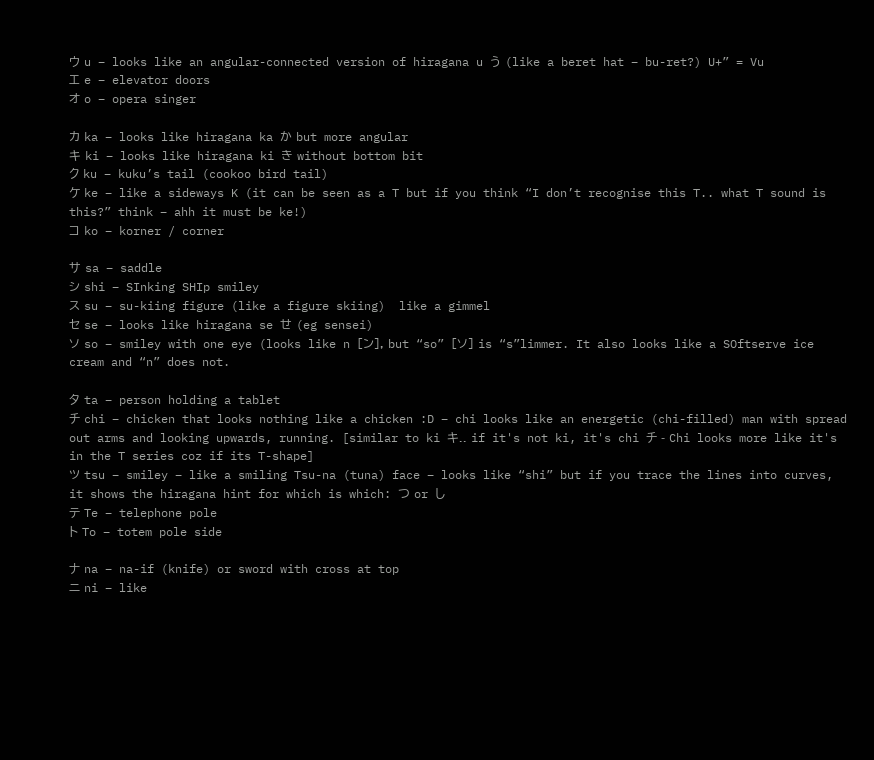ウ u – looks like an angular-connected version of hiragana u う (like a beret hat – bu-ret?) U+” = Vu
エ e – elevator doors
オ o – opera singer

カ ka – looks like hiragana ka か but more angular
キ ki – looks like hiragana ki き without bottom bit
ク ku – kuku’s tail (cookoo bird tail)
ケ ke – like a sideways K (it can be seen as a T but if you think “I don’t recognise this T.. what T sound is this?” think – ahh it must be ke!)
コ ko – korner / corner

サ sa – saddle
シ shi – SInking SHIp smiley
ス su – su-kiing figure (like a figure skiing)  like a gimmel
セ se – looks like hiragana se せ (eg sensei)
ソ so – smiley with one eye (looks like n [ン], but “so” [ソ] is “s”limmer. It also looks like a SOftserve ice cream and “n” does not.

タ ta – person holding a tablet
チ chi – chicken that looks nothing like a chicken :D – chi looks like an energetic (chi-filled) man with spread out arms and looking upwards, running. [similar to ki キ.. if it's not ki, it's chi チ - Chi looks more like it's in the T series coz if its T-shape]
ツ tsu – smiley – like a smiling Tsu-na (tuna) face – looks like “shi” but if you trace the lines into curves, it shows the hiragana hint for which is which: つ or し
テ Te – telephone pole
ト To – totem pole side

ナ na – na-if (knife) or sword with cross at top
ニ ni – like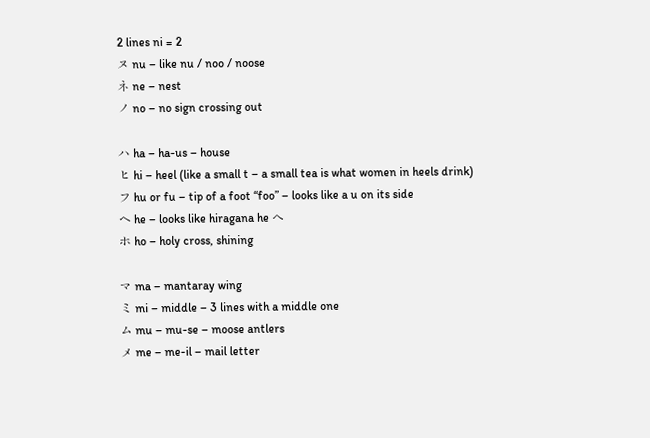2 lines ni = 2
ヌ nu – like nu / noo / noose
ネ ne – nest
ノ no – no sign crossing out

ハ ha – ha-us – house
ヒ hi – heel (like a small t – a small tea is what women in heels drink)
フ hu or fu – tip of a foot “foo” – looks like a u on its side
ヘ he – looks like hiragana he へ
ホ ho – holy cross, shining

マ ma – mantaray wing
ミ mi – middle – 3 lines with a middle one
ム mu – mu-se – moose antlers
メ me – me-il – mail letter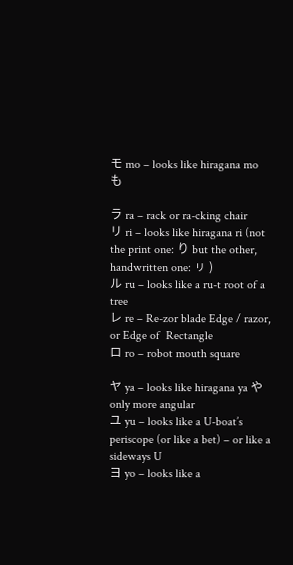モ mo – looks like hiragana mo も

ラ ra – rack or ra-cking chair
リ ri – looks like hiragana ri (not the print one: り but the other, handwritten one: ㇼ )
ル ru – looks like a ru-t root of a tree
レ re – Re-zor blade Edge / razor, or Edge of  Rectangle
ロ ro – robot mouth square

ヤ ya – looks like hiragana ya や only more angular
ユ yu – looks like a U-boat’s periscope (or like a bet) – or like a sideways U
ヨ yo – looks like a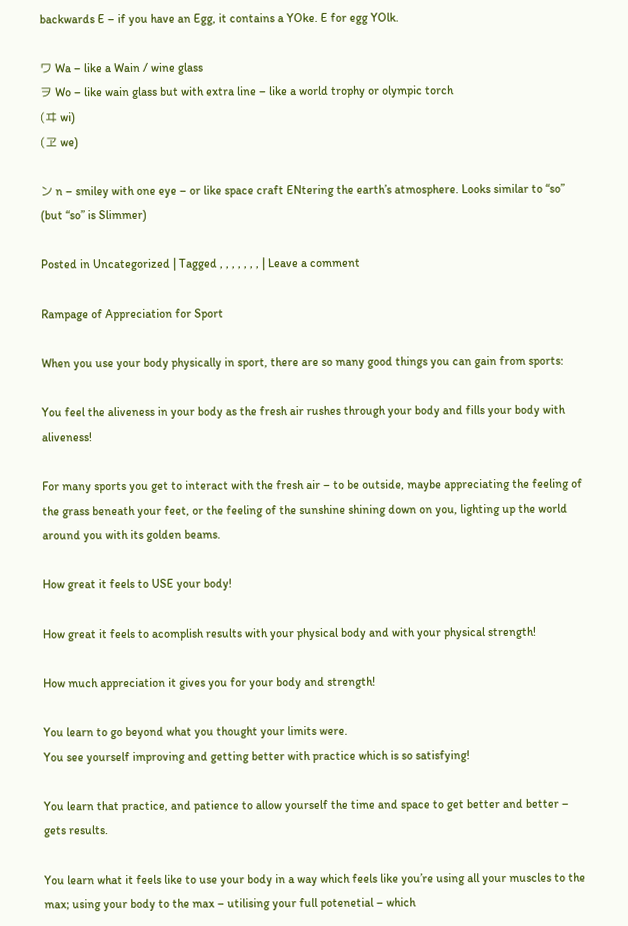backwards E – if you have an Egg, it contains a YOke. E for egg YOlk.

ワ Wa – like a Wain / wine glass
ヲ Wo – like wain glass but with extra line – like a world trophy or olympic torch
(ヰ wi)
(ヱ we)

ン n – smiley with one eye – or like space craft ENtering the earth’s atmosphere. Looks similar to “so” (but “so” is Slimmer)

Posted in Uncategorized | Tagged , , , , , , , | Leave a comment

Rampage of Appreciation for Sport

When you use your body physically in sport, there are so many good things you can gain from sports:

You feel the aliveness in your body as the fresh air rushes through your body and fills your body with aliveness!

For many sports you get to interact with the fresh air – to be outside, maybe appreciating the feeling of the grass beneath your feet, or the feeling of the sunshine shining down on you, lighting up the world around you with its golden beams.

How great it feels to USE your body!

How great it feels to acomplish results with your physical body and with your physical strength!

How much appreciation it gives you for your body and strength!

You learn to go beyond what you thought your limits were.
You see yourself improving and getting better with practice which is so satisfying!

You learn that practice, and patience to allow yourself the time and space to get better and better – gets results.

You learn what it feels like to use your body in a way which feels like you’re using all your muscles to the max; using your body to the max – utilising your full potenetial – which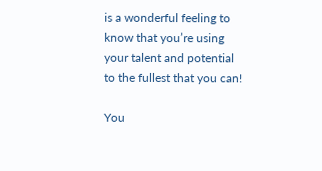is a wonderful feeling to know that you’re using your talent and potential to the fullest that you can!

You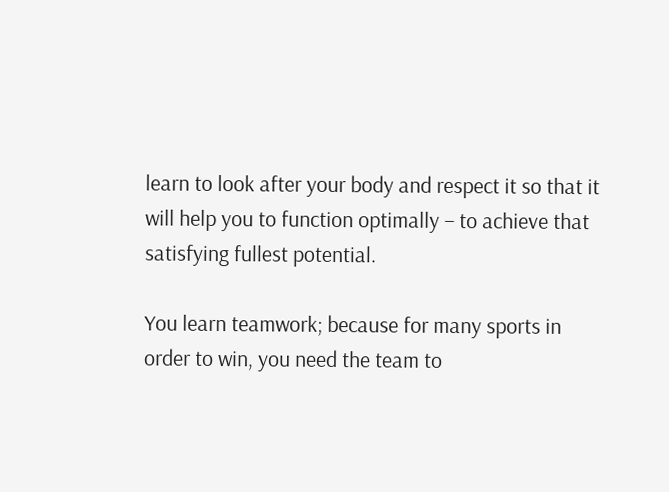learn to look after your body and respect it so that it will help you to function optimally – to achieve that satisfying fullest potential.

You learn teamwork; because for many sports in order to win, you need the team to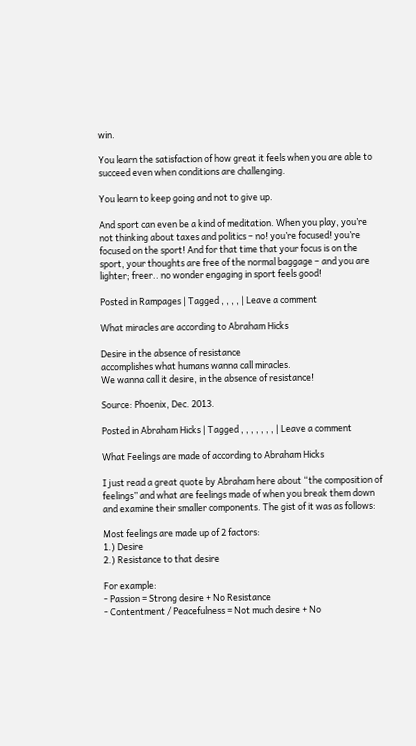win.

You learn the satisfaction of how great it feels when you are able to succeed even when conditions are challenging.

You learn to keep going and not to give up.

And sport can even be a kind of meditation. When you play, you’re not thinking about taxes and politics – no! you’re focused! you’re focused on the sport! And for that time that your focus is on the sport, your thoughts are free of the normal baggage – and you are lighter; freer.. no wonder engaging in sport feels good!

Posted in Rampages | Tagged , , , , | Leave a comment

What miracles are according to Abraham Hicks

Desire in the absence of resistance
accomplishes what humans wanna call miracles.
We wanna call it desire, in the absence of resistance!

Source: Phoenix, Dec. 2013.

Posted in Abraham Hicks | Tagged , , , , , , , | Leave a comment

What Feelings are made of according to Abraham Hicks

I just read a great quote by Abraham here about “the composition of feelings” and what are feelings made of when you break them down and examine their smaller components. The gist of it was as follows:

Most feelings are made up of 2 factors:
1.) Desire
2.) Resistance to that desire

For example:
- Passion = Strong desire + No Resistance
- Contentment / Peacefulness = Not much desire + No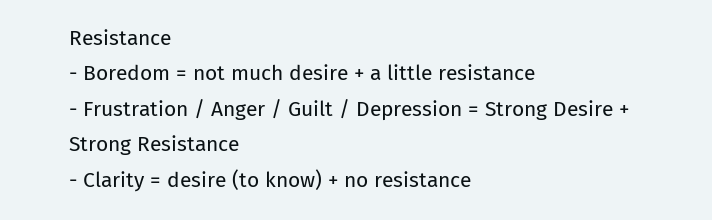Resistance
- Boredom = not much desire + a little resistance
- Frustration / Anger / Guilt / Depression = Strong Desire + Strong Resistance
- Clarity = desire (to know) + no resistance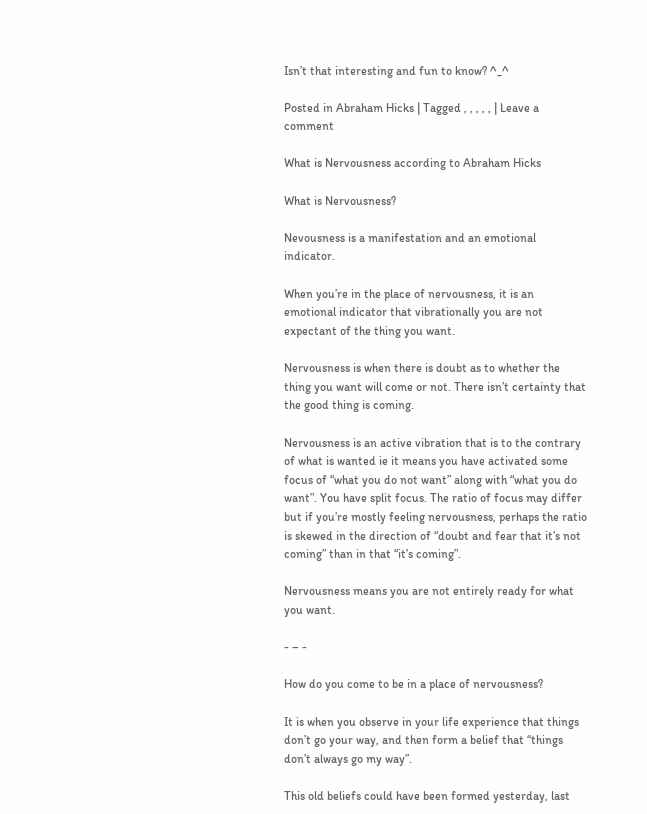Isn’t that interesting and fun to know? ^_^

Posted in Abraham Hicks | Tagged , , , , , | Leave a comment

What is Nervousness according to Abraham Hicks

What is Nervousness?

Nevousness is a manifestation and an emotional indicator.

When you’re in the place of nervousness, it is an emotional indicator that vibrationally you are not expectant of the thing you want.

Nervousness is when there is doubt as to whether the thing you want will come or not. There isn’t certainty that the good thing is coming.

Nervousness is an active vibration that is to the contrary of what is wanted ie it means you have activated some focus of “what you do not want” along with “what you do want”. You have split focus. The ratio of focus may differ but if you’re mostly feeling nervousness, perhaps the ratio is skewed in the direction of “doubt and fear that it’s not coming” than in that “it’s coming”.

Nervousness means you are not entirely ready for what you want.

- – -

How do you come to be in a place of nervousness?

It is when you observe in your life experience that things don’t go your way, and then form a belief that “things don’t always go my way”.

This old beliefs could have been formed yesterday, last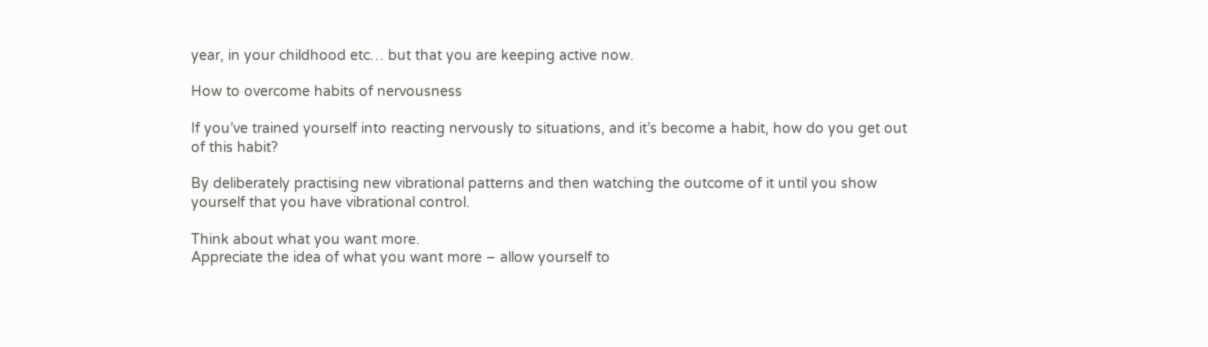year, in your childhood etc… but that you are keeping active now.

How to overcome habits of nervousness

If you’ve trained yourself into reacting nervously to situations, and it’s become a habit, how do you get out of this habit?

By deliberately practising new vibrational patterns and then watching the outcome of it until you show yourself that you have vibrational control.

Think about what you want more.
Appreciate the idea of what you want more – allow yourself to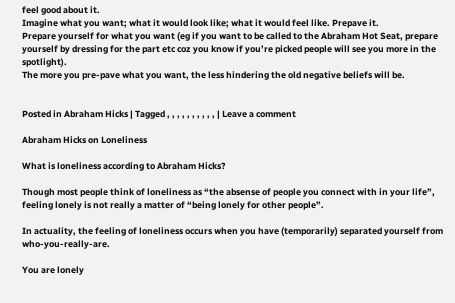feel good about it.
Imagine what you want; what it would look like; what it would feel like. Prepave it.
Prepare yourself for what you want (eg if you want to be called to the Abraham Hot Seat, prepare yourself by dressing for the part etc coz you know if you’re picked people will see you more in the spotlight).
The more you pre-pave what you want, the less hindering the old negative beliefs will be.


Posted in Abraham Hicks | Tagged , , , , , , , , , , | Leave a comment

Abraham Hicks on Loneliness

What is loneliness according to Abraham Hicks?

Though most people think of loneliness as “the absense of people you connect with in your life”, feeling lonely is not really a matter of “being lonely for other people”.

In actuality, the feeling of loneliness occurs when you have (temporarily) separated yourself from who-you-really-are.

You are lonely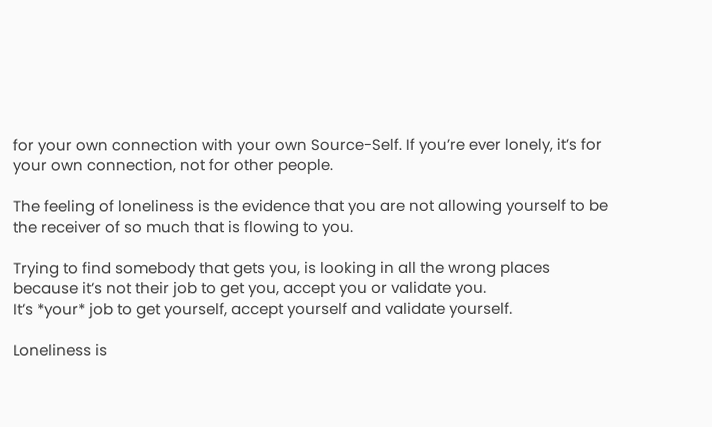for your own connection with your own Source-Self. If you’re ever lonely, it’s for your own connection, not for other people.

The feeling of loneliness is the evidence that you are not allowing yourself to be the receiver of so much that is flowing to you.

Trying to find somebody that gets you, is looking in all the wrong places because it’s not their job to get you, accept you or validate you.
It’s *your* job to get yourself, accept yourself and validate yourself.

Loneliness is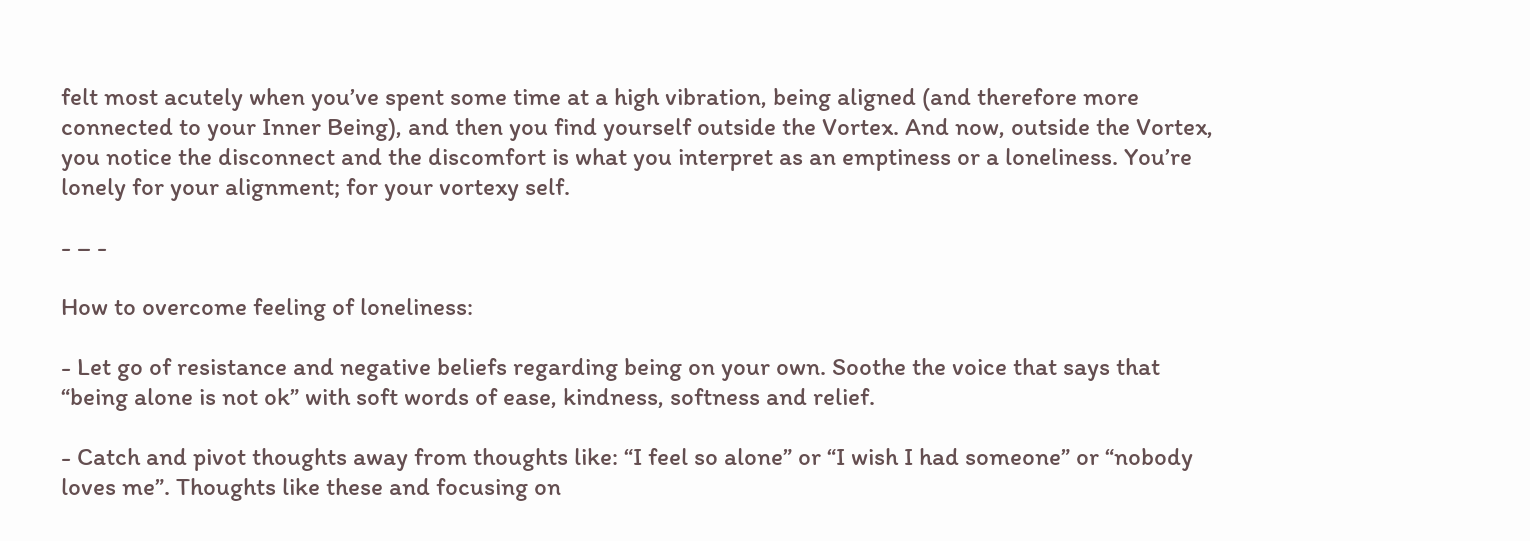felt most acutely when you’ve spent some time at a high vibration, being aligned (and therefore more connected to your Inner Being), and then you find yourself outside the Vortex. And now, outside the Vortex, you notice the disconnect and the discomfort is what you interpret as an emptiness or a loneliness. You’re lonely for your alignment; for your vortexy self.

- – -

How to overcome feeling of loneliness:

- Let go of resistance and negative beliefs regarding being on your own. Soothe the voice that says that “being alone is not ok” with soft words of ease, kindness, softness and relief.

- Catch and pivot thoughts away from thoughts like: “I feel so alone” or “I wish I had someone” or “nobody loves me”. Thoughts like these and focusing on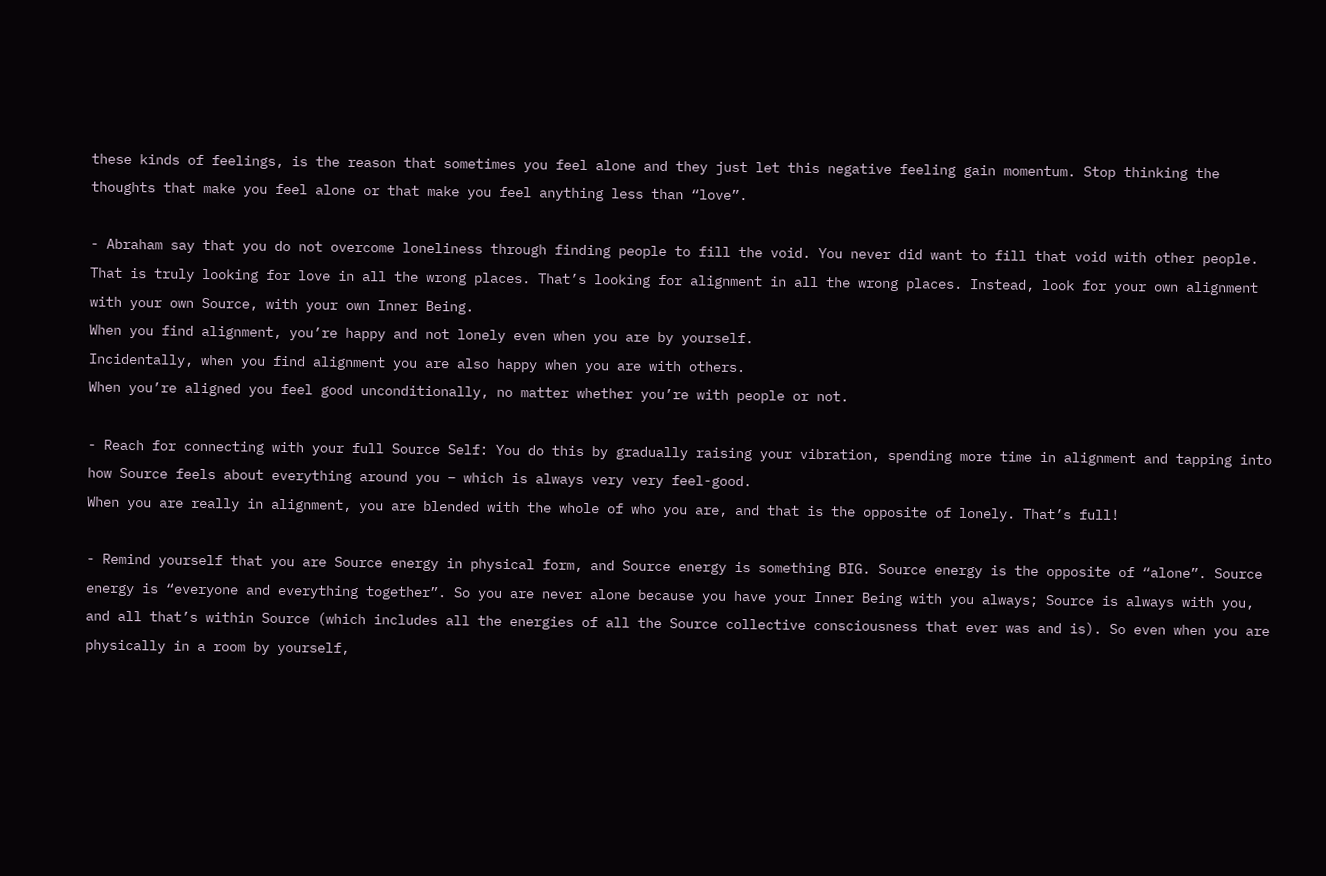these kinds of feelings, is the reason that sometimes you feel alone and they just let this negative feeling gain momentum. Stop thinking the thoughts that make you feel alone or that make you feel anything less than “love”.

- Abraham say that you do not overcome loneliness through finding people to fill the void. You never did want to fill that void with other people. That is truly looking for love in all the wrong places. That’s looking for alignment in all the wrong places. Instead, look for your own alignment with your own Source, with your own Inner Being.
When you find alignment, you’re happy and not lonely even when you are by yourself.
Incidentally, when you find alignment you are also happy when you are with others.
When you’re aligned you feel good unconditionally, no matter whether you’re with people or not.

- Reach for connecting with your full Source Self: You do this by gradually raising your vibration, spending more time in alignment and tapping into how Source feels about everything around you – which is always very very feel-good.
When you are really in alignment, you are blended with the whole of who you are, and that is the opposite of lonely. That’s full!

- Remind yourself that you are Source energy in physical form, and Source energy is something BIG. Source energy is the opposite of “alone”. Source energy is “everyone and everything together”. So you are never alone because you have your Inner Being with you always; Source is always with you, and all that’s within Source (which includes all the energies of all the Source collective consciousness that ever was and is). So even when you are physically in a room by yourself,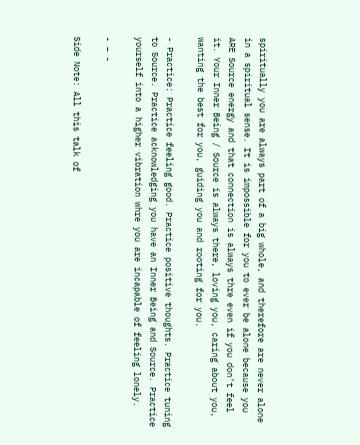spiritually you are always part of a big whole, and therefore are never alone in a spiritual sense. It is impossible for you to ever be alone because you ARE Source energy and that connection is always thre even if you don’t feel it. Your Inner Being / Source is always there, loving you, caring about you, wanting the best for you, guiding you and rooting for you.

- Practice: Practice feeling good. Practice positive thoughts. Practice tuning to Source. Practice acknowledging you have an Inner Being and Source. Practice yourself into a higher vibration whre you are incapable of feeling lonely.

- – -

Side Note: All this talk of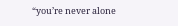“you’re never alone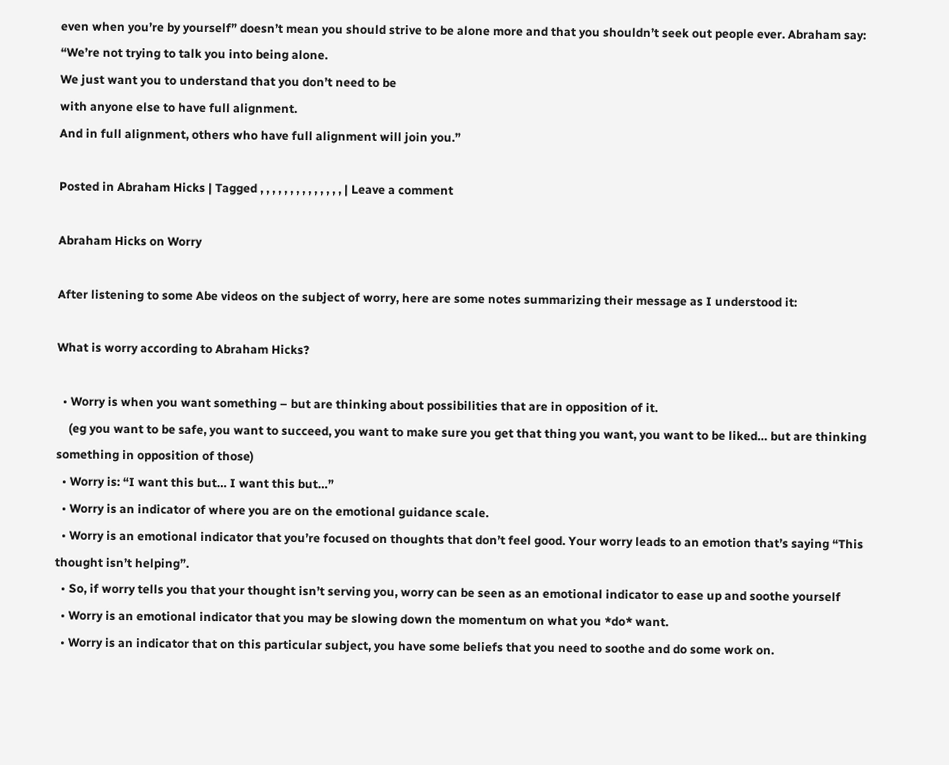even when you’re by yourself” doesn’t mean you should strive to be alone more and that you shouldn’t seek out people ever. Abraham say:
“We’re not trying to talk you into being alone.
We just want you to understand that you don’t need to be
with anyone else to have full alignment.
And in full alignment, others who have full alignment will join you.”

Posted in Abraham Hicks | Tagged , , , , , , , , , , , , , , | Leave a comment

Abraham Hicks on Worry

After listening to some Abe videos on the subject of worry, here are some notes summarizing their message as I understood it:

What is worry according to Abraham Hicks?

  • Worry is when you want something – but are thinking about possibilities that are in opposition of it.
    (eg you want to be safe, you want to succeed, you want to make sure you get that thing you want, you want to be liked… but are thinking something in opposition of those)
  • Worry is: “I want this but… I want this but…”
  • Worry is an indicator of where you are on the emotional guidance scale.
  • Worry is an emotional indicator that you’re focused on thoughts that don’t feel good. Your worry leads to an emotion that’s saying “This thought isn’t helping”.
  • So, if worry tells you that your thought isn’t serving you, worry can be seen as an emotional indicator to ease up and soothe yourself
  • Worry is an emotional indicator that you may be slowing down the momentum on what you *do* want.
  • Worry is an indicator that on this particular subject, you have some beliefs that you need to soothe and do some work on.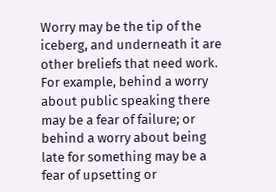Worry may be the tip of the iceberg, and underneath it are other breliefs that need work. For example, behind a worry about public speaking there may be a fear of failure; or behind a worry about being late for something may be a fear of upsetting or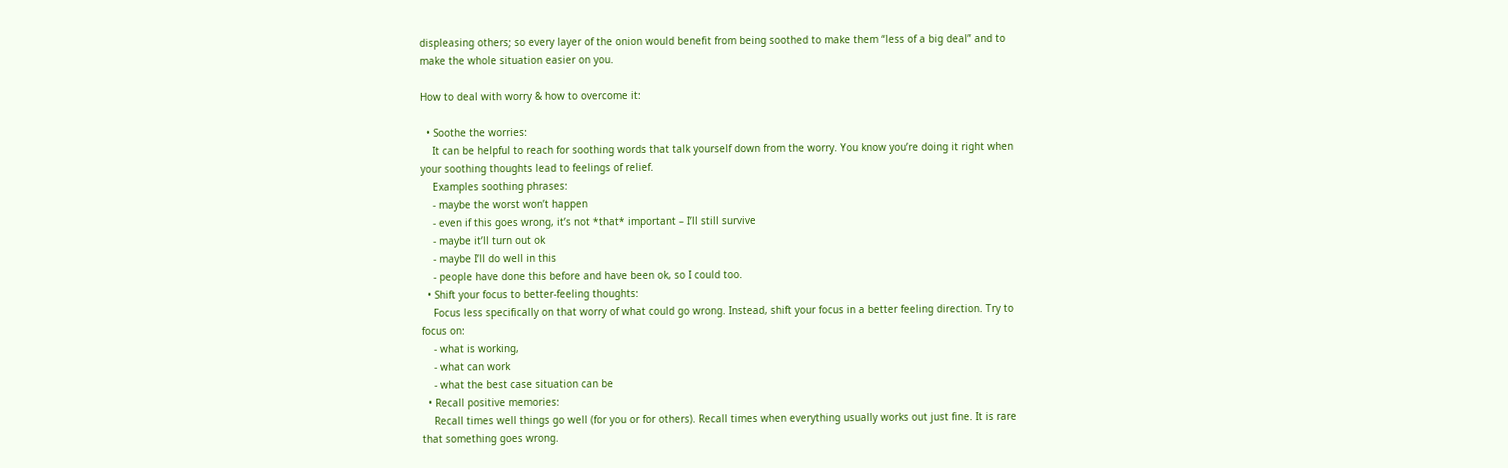displeasing others; so every layer of the onion would benefit from being soothed to make them “less of a big deal” and to make the whole situation easier on you.

How to deal with worry & how to overcome it:

  • Soothe the worries:
    It can be helpful to reach for soothing words that talk yourself down from the worry. You know you’re doing it right when your soothing thoughts lead to feelings of relief.
    Examples soothing phrases:
    - maybe the worst won’t happen
    - even if this goes wrong, it’s not *that* important – I’ll still survive
    - maybe it’ll turn out ok
    - maybe I’ll do well in this
    - people have done this before and have been ok, so I could too.
  • Shift your focus to better-feeling thoughts:
    Focus less specifically on that worry of what could go wrong. Instead, shift your focus in a better feeling direction. Try to focus on:
    - what is working,
    - what can work
    - what the best case situation can be
  • Recall positive memories:
    Recall times well things go well (for you or for others). Recall times when everything usually works out just fine. It is rare that something goes wrong.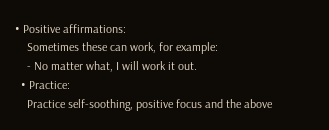• Positive affirmations:
    Sometimes these can work, for example:
    - No matter what, I will work it out.
  • Practice:
    Practice self-soothing, positive focus and the above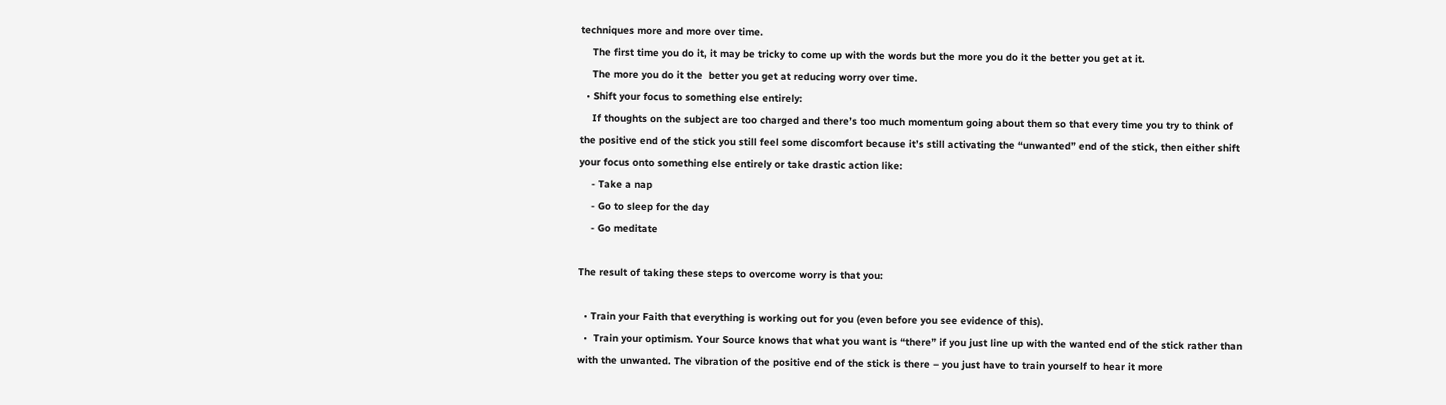techniques more and more over time.
    The first time you do it, it may be tricky to come up with the words but the more you do it the better you get at it.
    The more you do it the  better you get at reducing worry over time.
  • Shift your focus to something else entirely:
    If thoughts on the subject are too charged and there’s too much momentum going about them so that every time you try to think of the positive end of the stick you still feel some discomfort because it’s still activating the “unwanted” end of the stick, then either shift your focus onto something else entirely or take drastic action like:
    - Take a nap
    - Go to sleep for the day
    - Go meditate

The result of taking these steps to overcome worry is that you:

  • Train your Faith that everything is working out for you (even before you see evidence of this).
  •  Train your optimism. Your Source knows that what you want is “there” if you just line up with the wanted end of the stick rather than with the unwanted. The vibration of the positive end of the stick is there – you just have to train yourself to hear it more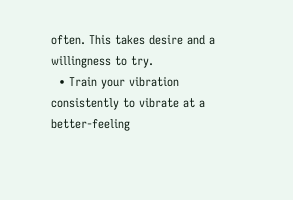often. This takes desire and a willingness to try.
  • Train your vibration consistently to vibrate at a better-feeling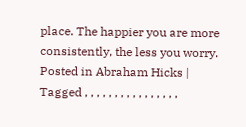place. The happier you are more consistently, the less you worry.
Posted in Abraham Hicks | Tagged , , , , , , , , , , , , , , , ,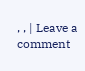, , | Leave a comment